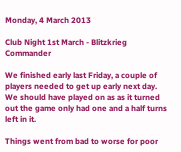Monday, 4 March 2013

Club Night 1st March - Blitzkrieg Commander

We finished early last Friday, a couple of players needed to get up early next day. We should have played on as as it turned out the game only had one and a half turns left in it.

Things went from bad to worse for poor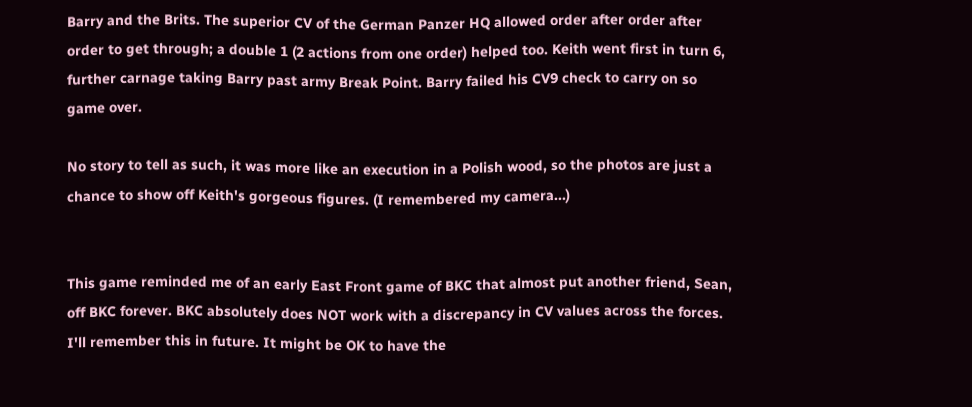Barry and the Brits. The superior CV of the German Panzer HQ allowed order after order after order to get through; a double 1 (2 actions from one order) helped too. Keith went first in turn 6, further carnage taking Barry past army Break Point. Barry failed his CV9 check to carry on so game over.

No story to tell as such, it was more like an execution in a Polish wood, so the photos are just a chance to show off Keith's gorgeous figures. (I remembered my camera...)


This game reminded me of an early East Front game of BKC that almost put another friend, Sean, off BKC forever. BKC absolutely does NOT work with a discrepancy in CV values across the forces. I'll remember this in future. It might be OK to have the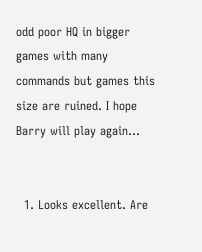odd poor HQ in bigger games with many commands but games this size are ruined. I hope Barry will play again...


  1. Looks excellent. Are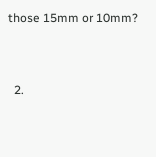those 15mm or 10mm?


  2.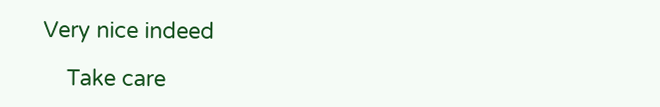Very nice indeed

    Take care